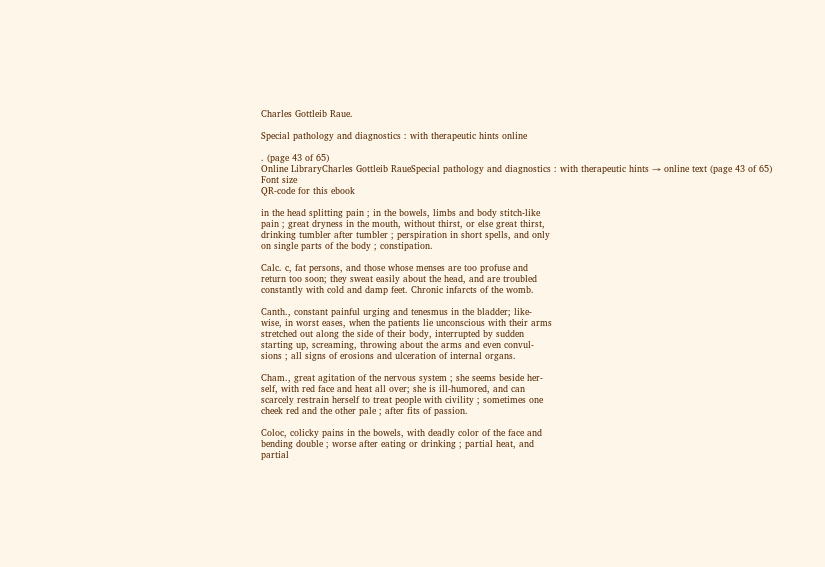Charles Gottleib Raue.

Special pathology and diagnostics : with therapeutic hints online

. (page 43 of 65)
Online LibraryCharles Gottleib RaueSpecial pathology and diagnostics : with therapeutic hints → online text (page 43 of 65)
Font size
QR-code for this ebook

in the head splitting pain ; in the bowels, limbs and body stitch-like
pain ; great dryness in the mouth, without thirst, or else great thirst,
drinking tumbler after tumbler ; perspiration in short spells, and only
on single parts of the body ; constipation.

Calc. c, fat persons, and those whose menses are too profuse and
return too soon; they sweat easily about the head, and are troubled
constantly with cold and damp feet. Chronic infarcts of the womb.

Canth., constant painful urging and tenesmus in the bladder; like-
wise, in worst eases, when the patients lie unconscious with their arms
stretched out along the side of their body, interrupted by sudden
starting up, screaming, throwing about the arms and even convul-
sions ; all signs of erosions and ulceration of internal organs.

Cham., great agitation of the nervous system ; she seems beside her-
self, with red face and heat all over; she is ill-humored, and can
scarcely restrain herself to treat people with civility ; sometimes one
cheek red and the other pale ; after fits of passion.

Coloc, colicky pains in the bowels, with deadly color of the face and
bending double ; worse after eating or drinking ; partial heat, and
partial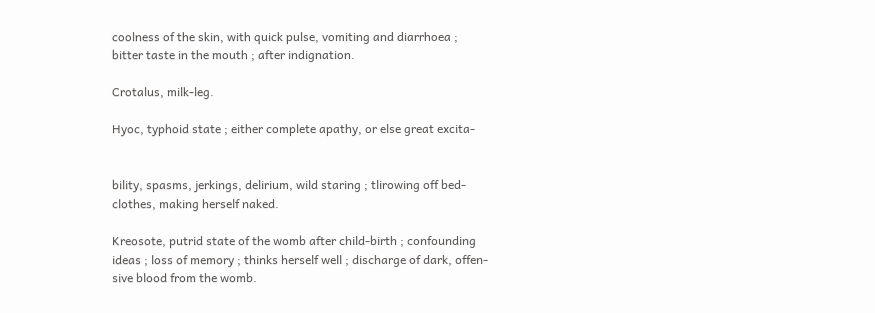coolness of the skin, with quick pulse, vomiting and diarrhoea ;
bitter taste in the mouth ; after indignation.

Crotalus, milk-leg.

Hyoc, typhoid state ; either complete apathy, or else great excita-


bility, spasms, jerkings, delirium, wild staring ; tlirowing off bed-
clothes, making herself naked.

Kreosote, putrid state of the womb after child-birth ; confounding
ideas ; loss of memory ; thinks herself well ; discharge of dark, offen-
sive blood from the womb.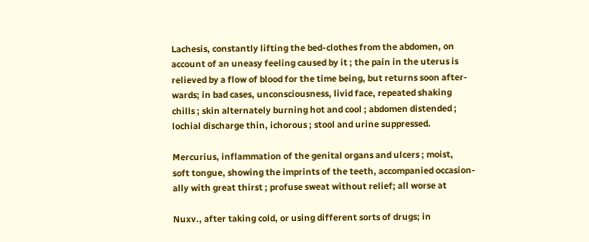Lachesis, constantly lifting the bed-clothes from the abdomen, on
account of an uneasy feeling caused by it ; the pain in the uterus is
relieved by a flow of blood for the time being, but returns soon after-
wards; in bad cases, unconsciousness, livid face, repeated shaking
chills ; skin alternately burning hot and cool ; abdomen distended ;
lochial discharge thin, ichorous ; stool and urine suppressed.

Mercurius, inflammation of the genital organs and ulcers ; moist,
soft tongue, showing the imprints of the teeth, accompanied occasion-
ally with great thirst ; profuse sweat without relief; all worse at

Nuxv., after taking cold, or using different sorts of drugs; in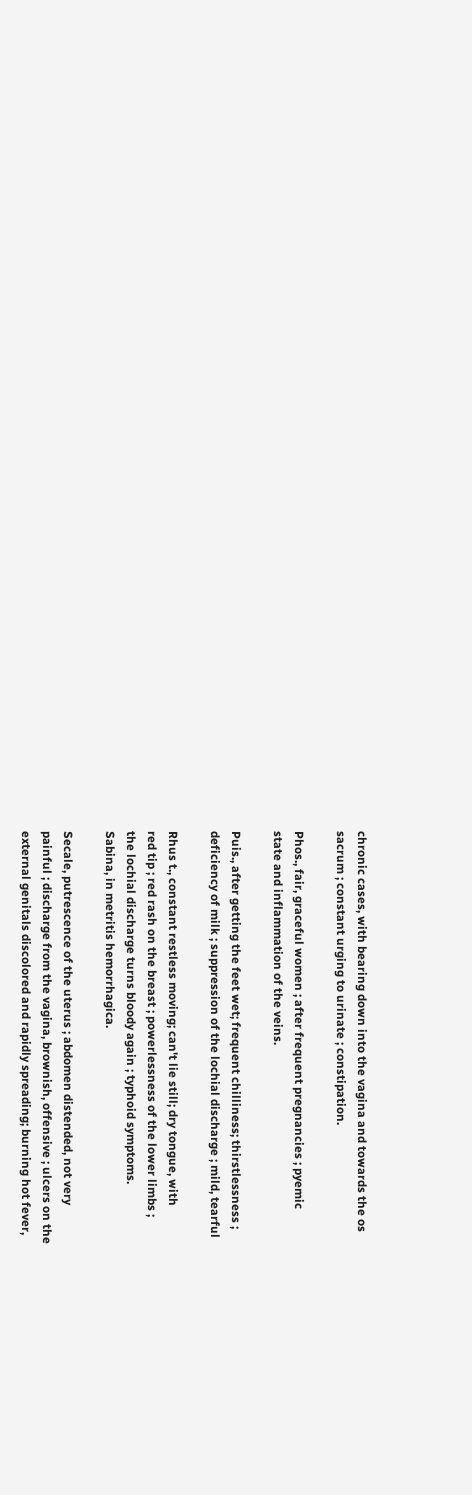chronic cases, with bearing down into the vagina and towards the os
sacrum ; constant urging to urinate ; constipation.

Phos., fair, graceful women ; after frequent pregnancies ; pyemic
state and inflammation of the veins.

Puis., after getting the feet wet; frequent chilliness; thirstlessness ;
deficiency of milk ; suppression of the lochial discharge ; mild, tearful

Rhus t., constant restless moving; can't lie still; dry tongue, with
red tip ; red rash on the breast ; powerlessness of the lower limbs ;
the lochial discharge turns bloody again ; typhoid symptoms.
Sabina, in metritis hemorrhagica.

Secale, putrescence of the uterus ; abdomen distended, not very
painful ; discharge from the vagina, brownish, offensive ; ulcers on the
external genitals discolored and rapidly spreading; burning hot fever,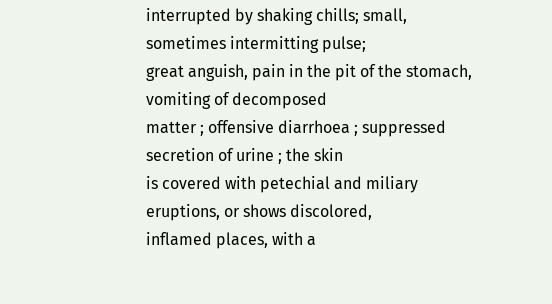interrupted by shaking chills; small, sometimes intermitting pulse;
great anguish, pain in the pit of the stomach, vomiting of decomposed
matter ; offensive diarrhoea ; suppressed secretion of urine ; the skin
is covered with petechial and miliary eruptions, or shows discolored,
inflamed places, with a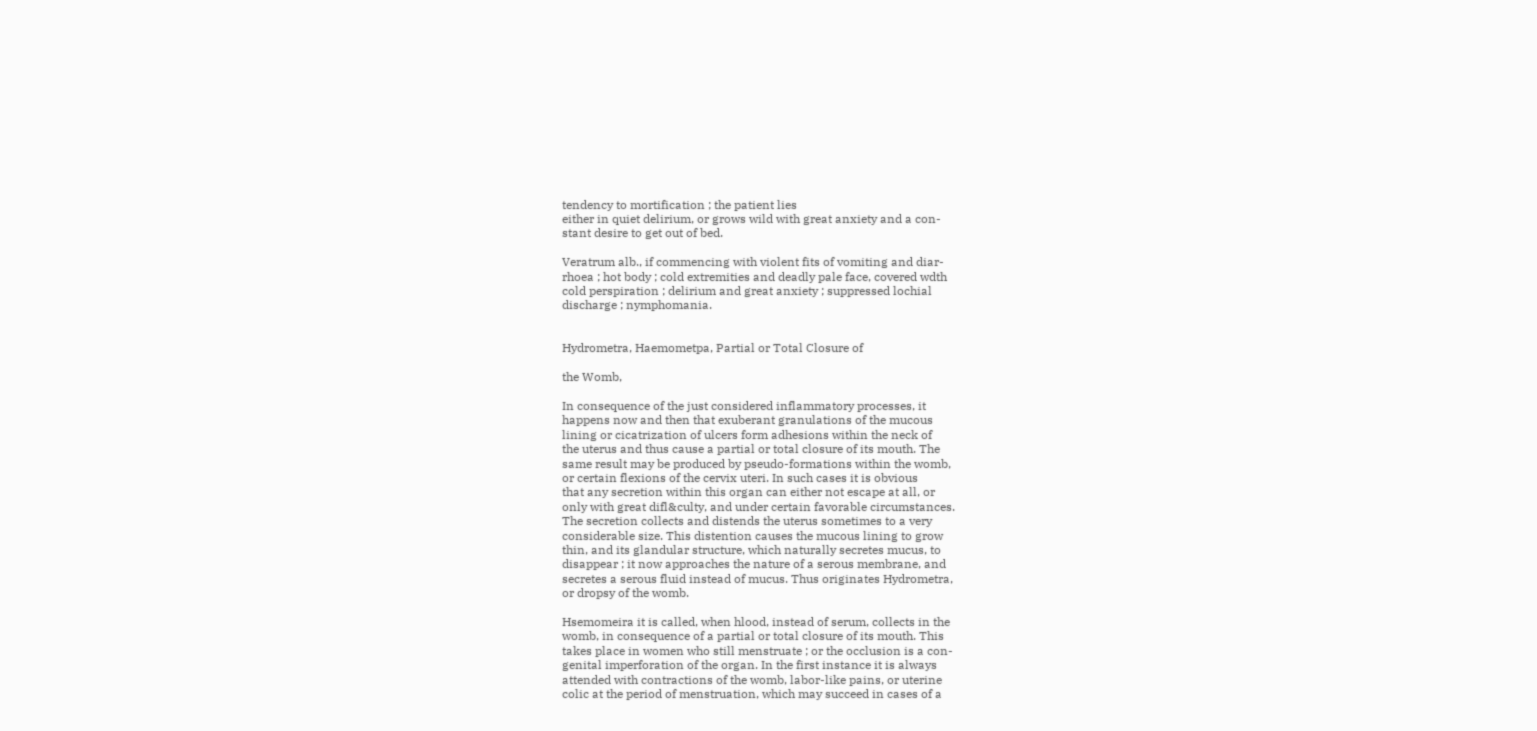tendency to mortification ; the patient lies
either in quiet delirium, or grows wild with great anxiety and a con-
stant desire to get out of bed.

Veratrum alb., if commencing with violent fits of vomiting and diar-
rhoea ; hot body ; cold extremities and deadly pale face, covered wdth
cold perspiration ; delirium and great anxiety ; suppressed lochial
discharge ; nymphomania.


Hydrometra, Haemometpa, Partial or Total Closure of

the Womb,

In consequence of the just considered inflammatory processes, it
happens now and then that exuberant granulations of the mucous
lining or cicatrization of ulcers form adhesions within the neck of
the uterus and thus cause a partial or total closure of its mouth. The
same result may be produced by pseudo-formations within the womb,
or certain flexions of the cervix uteri. In such cases it is obvious
that any secretion within this organ can either not escape at all, or
only with great difl&culty, and under certain favorable circumstances.
The secretion collects and distends the uterus sometimes to a very
considerable size. This distention causes the mucous lining to grow
thin, and its glandular structure, which naturally secretes mucus, to
disappear ; it now approaches the nature of a serous membrane, and
secretes a serous fluid instead of mucus. Thus originates Hydrometra,
or dropsy of the womb.

Hsemomeira it is called, when hlood, instead of serum, collects in the
womb, in consequence of a partial or total closure of its mouth. This
takes place in women who still menstruate ; or the occlusion is a con-
genital imperforation of the organ. In the first instance it is always
attended with contractions of the womb, labor-like pains, or uterine
colic at the period of menstruation, which may succeed in cases of a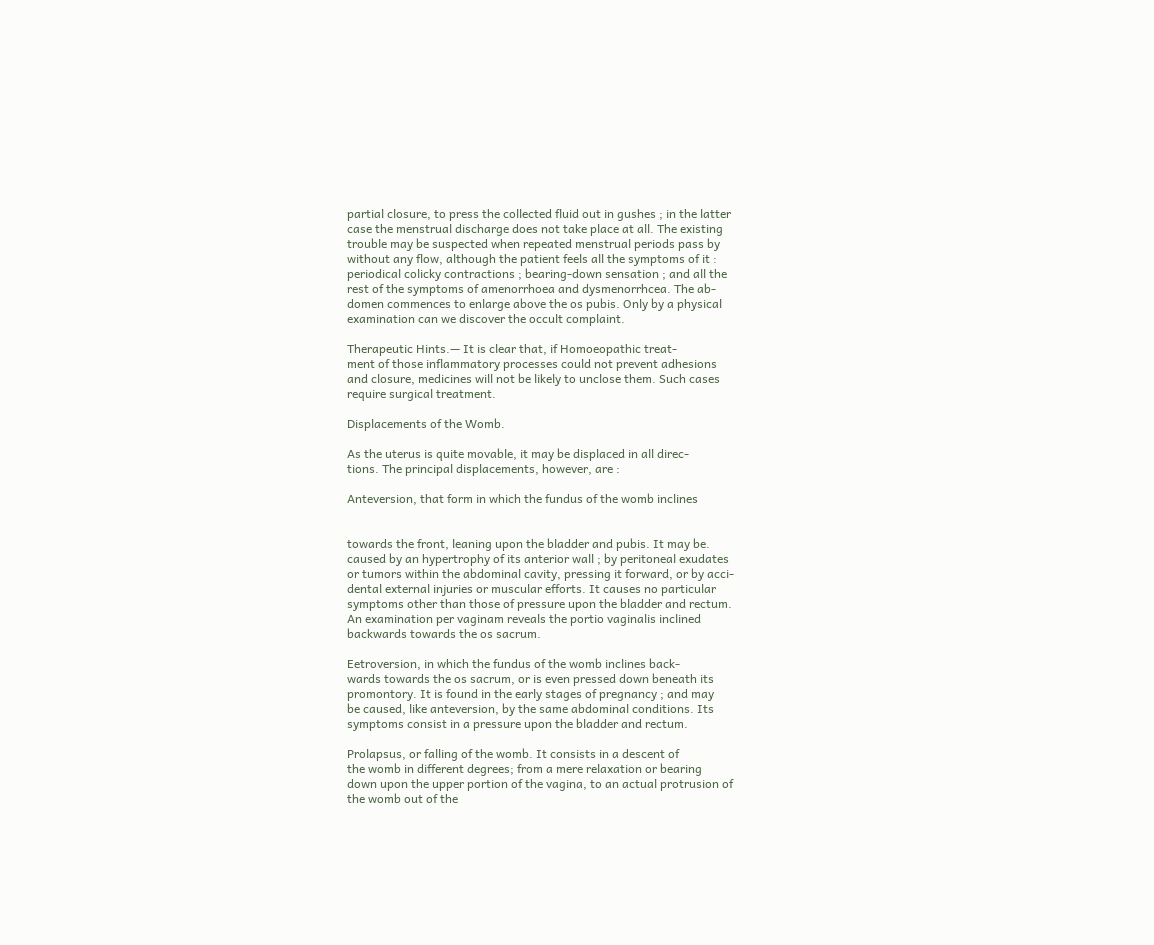partial closure, to press the collected fluid out in gushes ; in the latter
case the menstrual discharge does not take place at all. The existing
trouble may be suspected when repeated menstrual periods pass by
without any flow, although the patient feels all the symptoms of it :
periodical colicky contractions ; bearing-down sensation ; and all the
rest of the symptoms of amenorrhoea and dysmenorrhcea. The ab-
domen commences to enlarge above the os pubis. Only by a physical
examination can we discover the occult complaint.

Therapeutic Hints.— It is clear that, if Homoeopathic treat-
ment of those inflammatory processes could not prevent adhesions
and closure, medicines will not be likely to unclose them. Such cases
require surgical treatment.

Displacements of the Womb.

As the uterus is quite movable, it may be displaced in all direc-
tions. The principal displacements, however, are :

Anteversion, that form in which the fundus of the womb inclines


towards the front, leaning upon the bladder and pubis. It may be.
caused by an hypertrophy of its anterior wall ; by peritoneal exudates
or tumors within the abdominal cavity, pressing it forward, or by acci-
dental external injuries or muscular efforts. It causes no particular
symptoms other than those of pressure upon the bladder and rectum.
An examination per vaginam reveals the portio vaginalis inclined
backwards towards the os sacrum.

Eetroversion, in which the fundus of the womb inclines back-
wards towards the os sacrum, or is even pressed down beneath its
promontory. It is found in the early stages of pregnancy ; and may
be caused, like anteversion, by the same abdominal conditions. Its
symptoms consist in a pressure upon the bladder and rectum.

Prolapsus, or falling of the womb. It consists in a descent of
the womb in different degrees; from a mere relaxation or bearing
down upon the upper portion of the vagina, to an actual protrusion of
the womb out of the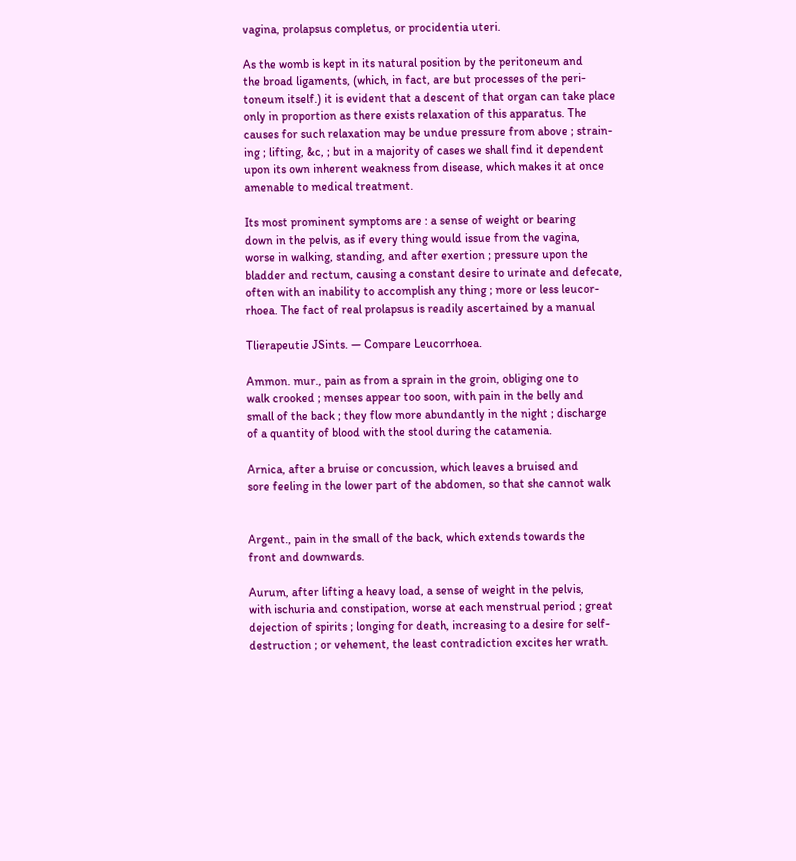vagina, prolapsus completus, or procidentia uteri.

As the womb is kept in its natural position by the peritoneum and
the broad ligaments, (which, in fact, are but processes of the peri-
toneum itself.) it is evident that a descent of that organ can take place
only in proportion as there exists relaxation of this apparatus. The
causes for such relaxation may be undue pressure from above ; strain-
ing ; lifting, &c, ; but in a majority of cases we shall find it dependent
upon its own inherent weakness from disease, which makes it at once
amenable to medical treatment.

Its most prominent symptoms are : a sense of weight or bearing
down in the pelvis, as if every thing would issue from the vagina,
worse in walking, standing, and after exertion ; pressure upon the
bladder and rectum, causing a constant desire to urinate and defecate,
often with an inability to accomplish any thing ; more or less leucor-
rhoea. The fact of real prolapsus is readily ascertained by a manual

Tlierapeutie JSints. — Compare Leucorrhoea.

Ammon. mur., pain as from a sprain in the groin, obliging one to
walk crooked ; menses appear too soon, with pain in the belly and
small of the back ; they flow more abundantly in the night ; discharge
of a quantity of blood with the stool during the catamenia.

Arnica, after a bruise or concussion, which leaves a bruised and
sore feeling in the lower part of the abdomen, so that she cannot walk


Argent., pain in the small of the back, which extends towards the
front and downwards.

Aurum, after lifting a heavy load, a sense of weight in the pelvis,
with ischuria and constipation, worse at each menstrual period ; great
dejection of spirits ; longing for death, increasing to a desire for self-
destruction ; or vehement, the least contradiction excites her wrath.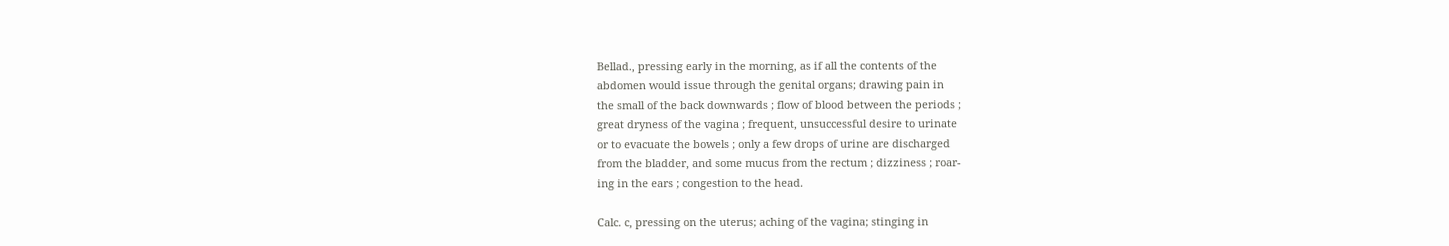Bellad., pressing early in the morning, as if all the contents of the
abdomen would issue through the genital organs; drawing pain in
the small of the back downwards ; flow of blood between the periods ;
great dryness of the vagina ; frequent, unsuccessful desire to urinate
or to evacuate the bowels ; only a few drops of urine are discharged
from the bladder, and some mucus from the rectum ; dizziness ; roar-
ing in the ears ; congestion to the head.

Calc. c, pressing on the uterus; aching of the vagina; stinging in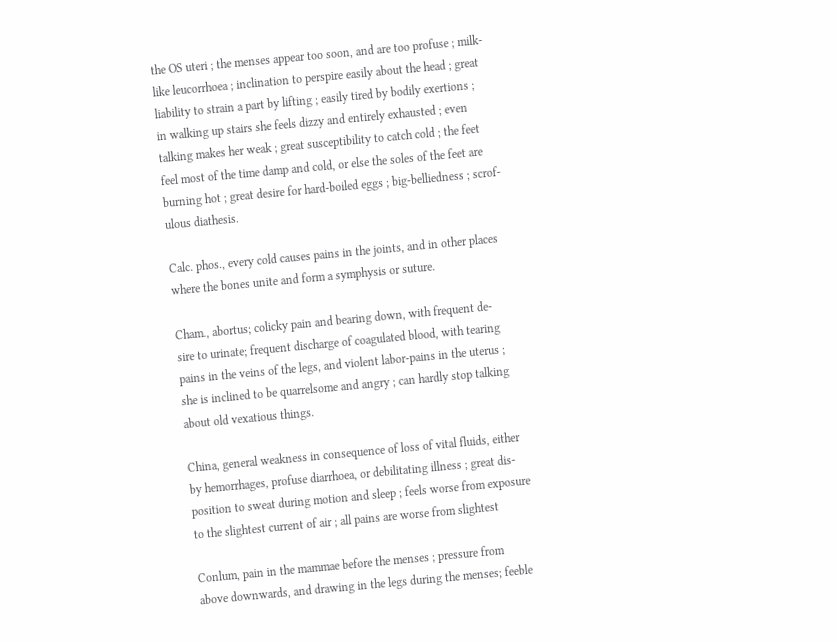the OS uteri ; the menses appear too soon, and are too profuse ; milk-
like leucorrhoea ; inclination to perspire easily about the head ; great
liability to strain a part by lifting ; easily tired by bodily exertions ;
in walking up stairs she feels dizzy and entirely exhausted ; even
talking makes her weak ; great susceptibility to catch cold ; the feet
feel most of the time damp and cold, or else the soles of the feet are
burning hot ; great desire for hard-boiled eggs ; big-belliedness ; scrof-
ulous diathesis.

Calc. phos., every cold causes pains in the joints, and in other places
where the bones unite and form a symphysis or suture.

Cham., abortus; colicky pain and bearing down, with frequent de-
sire to urinate; frequent discharge of coagulated blood, with tearing
pains in the veins of the legs, and violent labor-pains in the uterus ;
she is inclined to be quarrelsome and angry ; can hardly stop talking
about old vexatious things.

China, general weakness in consequence of loss of vital fluids, either
by hemorrhages, profuse diarrhoea, or debilitating illness ; great dis-
position to sweat during motion and sleep ; feels worse from exposure
to the slightest current of air ; all pains are worse from slightest

Conlum, pain in the mammae before the menses ; pressure from
above downwards, and drawing in the legs during the menses; feeble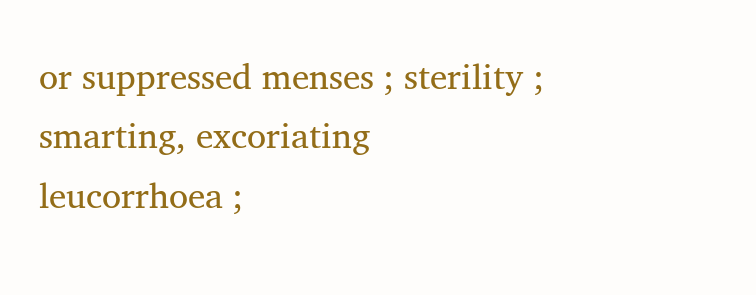or suppressed menses ; sterility ; smarting, excoriating leucorrhoea ;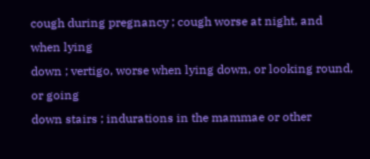cough during pregnancy ; cough worse at night, and when lying
down ; vertigo, worse when lying down, or looking round, or going
down stairs ; indurations in the mammae or other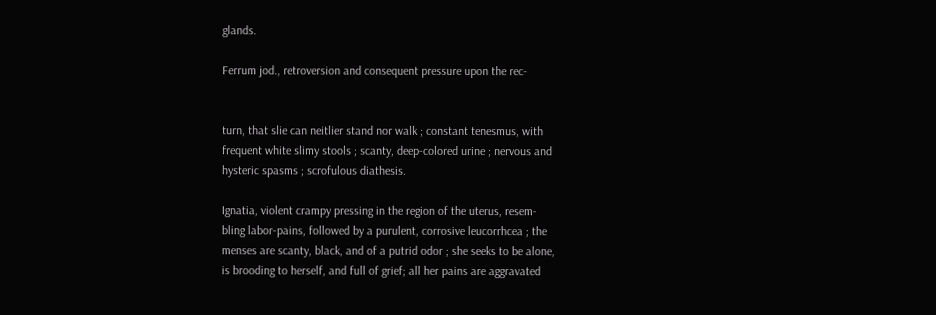glands.

Ferrum jod., retroversion and consequent pressure upon the rec-


turn, that slie can neitlier stand nor walk ; constant tenesmus, with
frequent white slimy stools ; scanty, deep-colored urine ; nervous and
hysteric spasms ; scrofulous diathesis.

Ignatia, violent crampy pressing in the region of the uterus, resem-
bling labor-pains, followed by a purulent, corrosive leucorrhcea ; the
menses are scanty, black, and of a putrid odor ; she seeks to be alone,
is brooding to herself, and full of grief; all her pains are aggravated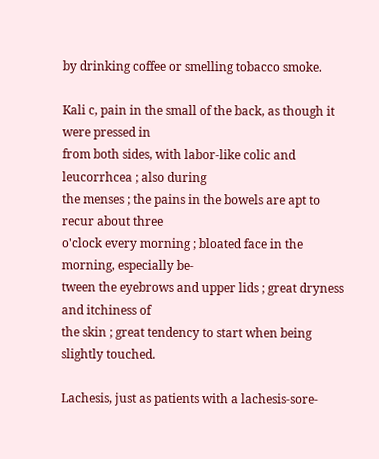by drinking coffee or smelling tobacco smoke.

Kali c, pain in the small of the back, as though it were pressed in
from both sides, with labor-like colic and leucorrhcea ; also during
the menses ; the pains in the bowels are apt to recur about three
o'clock every morning ; bloated face in the morning, especially be-
tween the eyebrows and upper lids ; great dryness and itchiness of
the skin ; great tendency to start when being slightly touched.

Lachesis, just as patients with a lachesis-sore-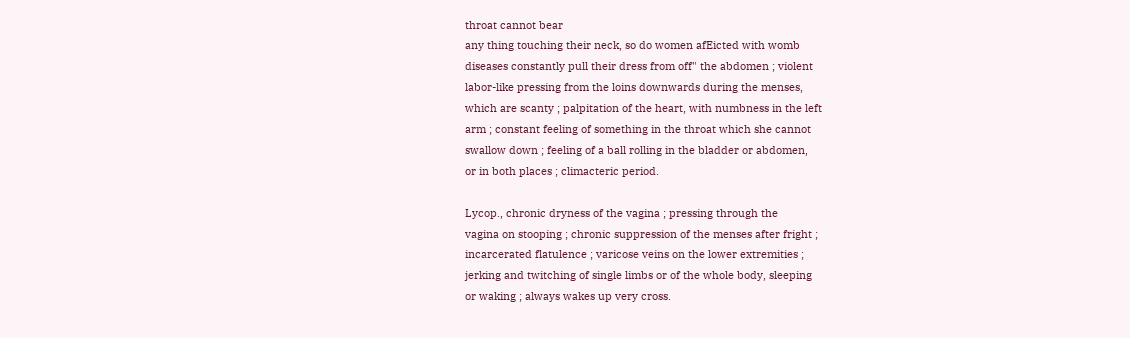throat cannot bear
any thing touching their neck, so do women afEicted with womb
diseases constantly pull their dress from off" the abdomen ; violent
labor-like pressing from the loins downwards during the menses,
which are scanty ; palpitation of the heart, with numbness in the left
arm ; constant feeling of something in the throat which she cannot
swallow down ; feeling of a ball rolling in the bladder or abdomen,
or in both places ; climacteric period.

Lycop., chronic dryness of the vagina ; pressing through the
vagina on stooping ; chronic suppression of the menses after fright ;
incarcerated flatulence ; varicose veins on the lower extremities ;
jerking and twitching of single limbs or of the whole body, sleeping
or waking ; always wakes up very cross.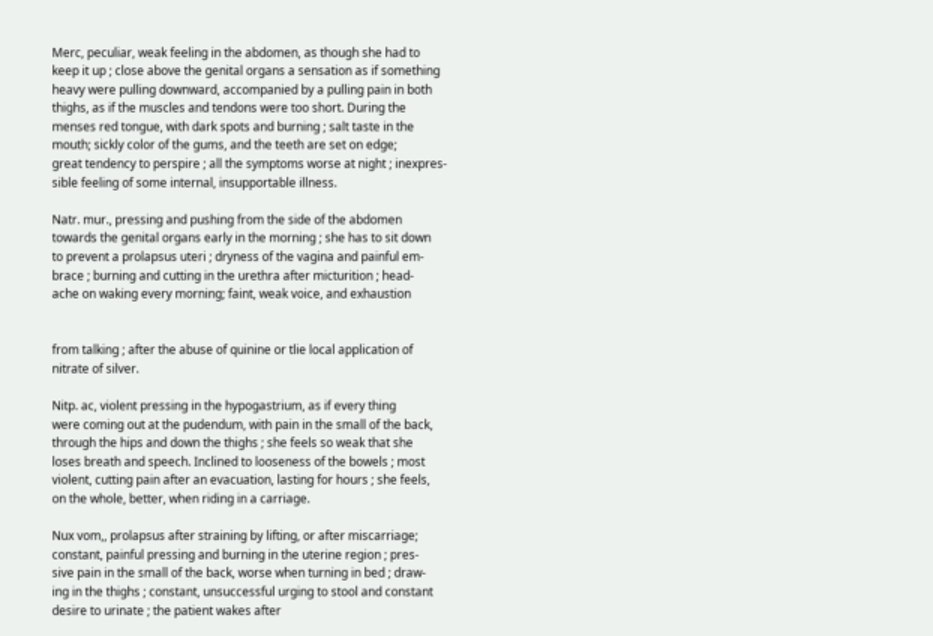Merc, peculiar, weak feeling in the abdomen, as though she had to
keep it up ; close above the genital organs a sensation as if something
heavy were pulling downward, accompanied by a pulling pain in both
thighs, as if the muscles and tendons were too short. During the
menses red tongue, with dark spots and burning ; salt taste in the
mouth; sickly color of the gums, and the teeth are set on edge;
great tendency to perspire ; all the symptoms worse at night ; inexpres-
sible feeling of some internal, insupportable illness.

Natr. mur., pressing and pushing from the side of the abdomen
towards the genital organs early in the morning ; she has to sit down
to prevent a prolapsus uteri ; dryness of the vagina and painful em-
brace ; burning and cutting in the urethra after micturition ; head-
ache on waking every morning; faint, weak voice, and exhaustion


from talking ; after the abuse of quinine or tlie local application of
nitrate of silver.

Nitp. ac, violent pressing in the hypogastrium, as if every thing
were coming out at the pudendum, with pain in the small of the back,
through the hips and down the thighs ; she feels so weak that she
loses breath and speech. Inclined to looseness of the bowels ; most
violent, cutting pain after an evacuation, lasting for hours ; she feels,
on the whole, better, when riding in a carriage.

Nux vom,, prolapsus after straining by lifting, or after miscarriage;
constant, painful pressing and burning in the uterine region ; pres-
sive pain in the small of the back, worse when turning in bed ; draw-
ing in the thighs ; constant, unsuccessful urging to stool and constant
desire to urinate ; the patient wakes after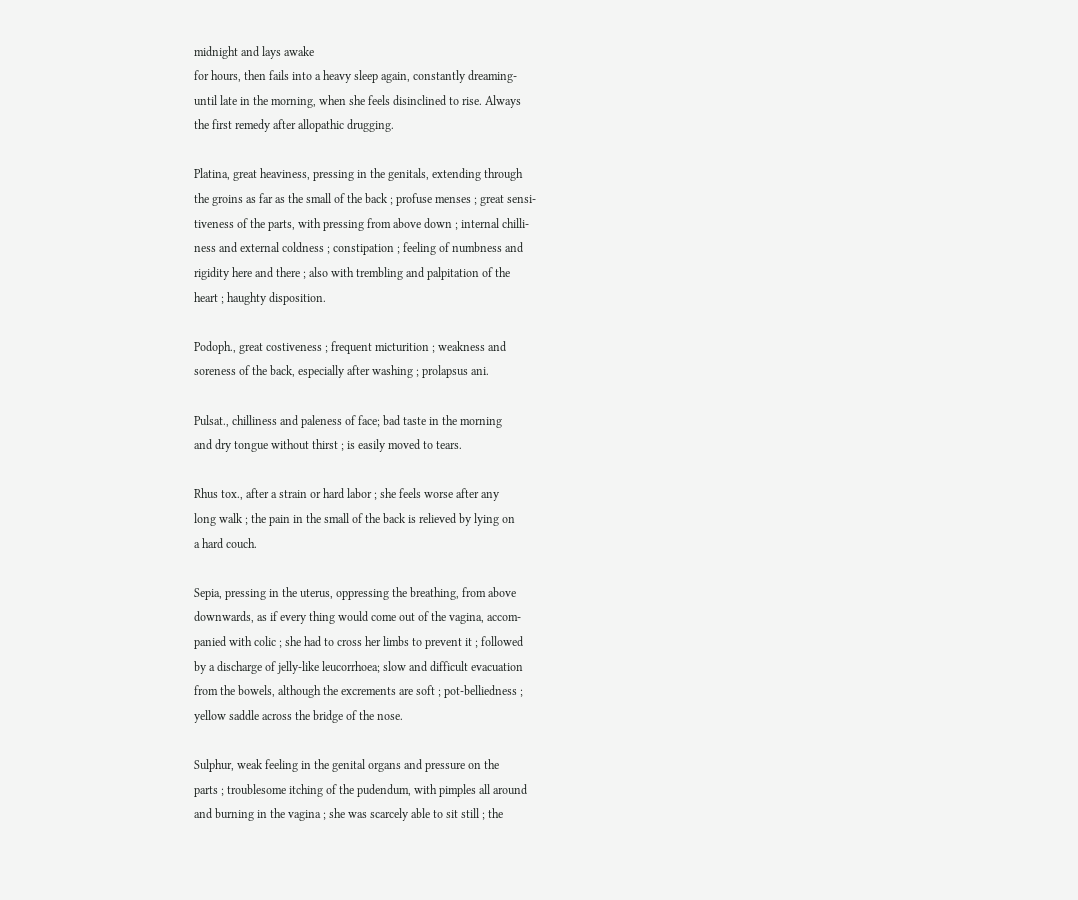midnight and lays awake
for hours, then fails into a heavy sleep again, constantly dreaming-
until late in the morning, when she feels disinclined to rise. Always
the first remedy after allopathic drugging.

Platina, great heaviness, pressing in the genitals, extending through
the groins as far as the small of the back ; profuse menses ; great sensi-
tiveness of the parts, with pressing from above down ; internal chilli-
ness and external coldness ; constipation ; feeling of numbness and
rigidity here and there ; also with trembling and palpitation of the
heart ; haughty disposition.

Podoph., great costiveness ; frequent micturition ; weakness and
soreness of the back, especially after washing ; prolapsus ani.

Pulsat., chilliness and paleness of face; bad taste in the morning
and dry tongue without thirst ; is easily moved to tears.

Rhus tox., after a strain or hard labor ; she feels worse after any
long walk ; the pain in the small of the back is relieved by lying on
a hard couch.

Sepia, pressing in the uterus, oppressing the breathing, from above
downwards, as if every thing would come out of the vagina, accom-
panied with colic ; she had to cross her limbs to prevent it ; followed
by a discharge of jelly-like leucorrhoea; slow and difficult evacuation
from the bowels, although the excrements are soft ; pot-belliedness ;
yellow saddle across the bridge of the nose.

Sulphur, weak feeling in the genital organs and pressure on the
parts ; troublesome itching of the pudendum, with pimples all around
and burning in the vagina ; she was scarcely able to sit still ; the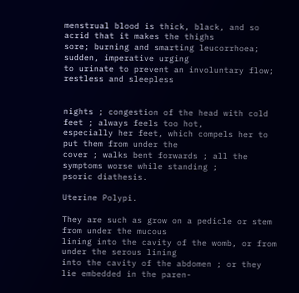menstrual blood is thick, black, and so acrid that it makes the thighs
sore; burning and smarting leucorrhoea; sudden, imperative urging
to urinate to prevent an involuntary flow; restless and sleepless


nights ; congestion of the head with cold feet ; always feels too hot,
especially her feet, which compels her to put them from under the
cover ; walks bent forwards ; all the symptoms worse while standing ;
psoric diathesis.

Uterine Polypi.

They are such as grow on a pedicle or stem from under the mucous
lining into the cavity of the womb, or from under the serous lining
into the cavity of the abdomen ; or they lie embedded in the paren-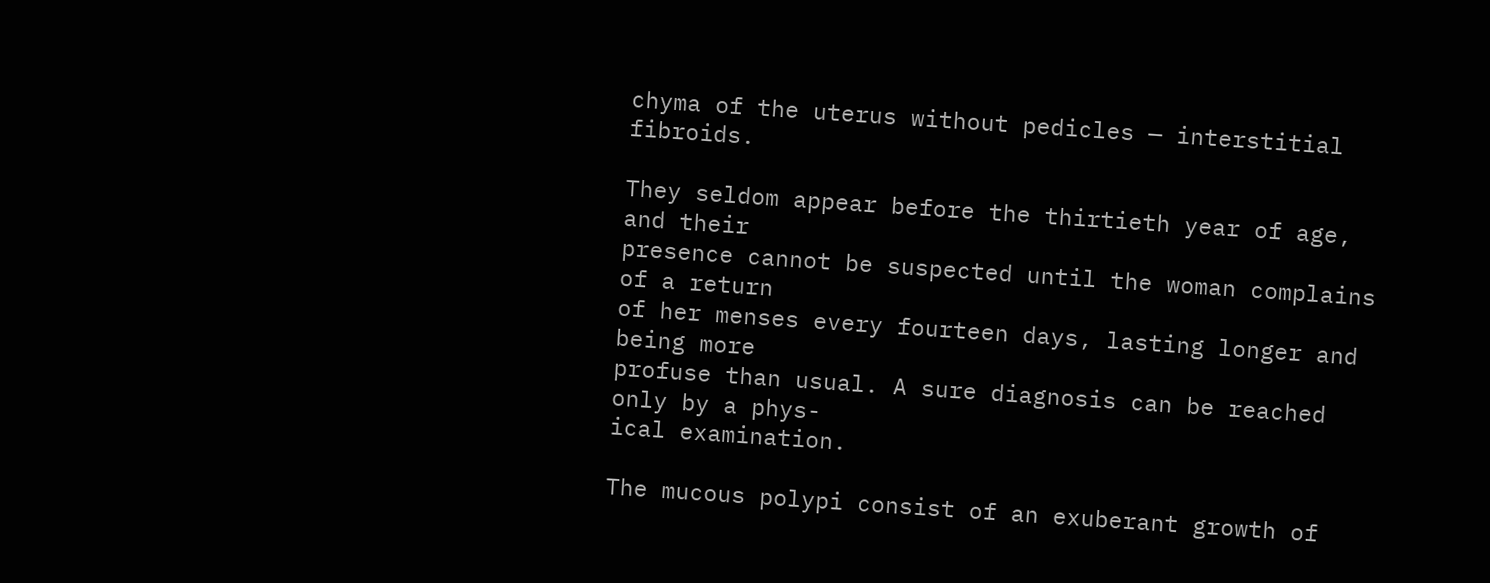chyma of the uterus without pedicles — interstitial fibroids.

They seldom appear before the thirtieth year of age, and their
presence cannot be suspected until the woman complains of a return
of her menses every fourteen days, lasting longer and being more
profuse than usual. A sure diagnosis can be reached only by a phys-
ical examination.

The mucous polypi consist of an exuberant growth of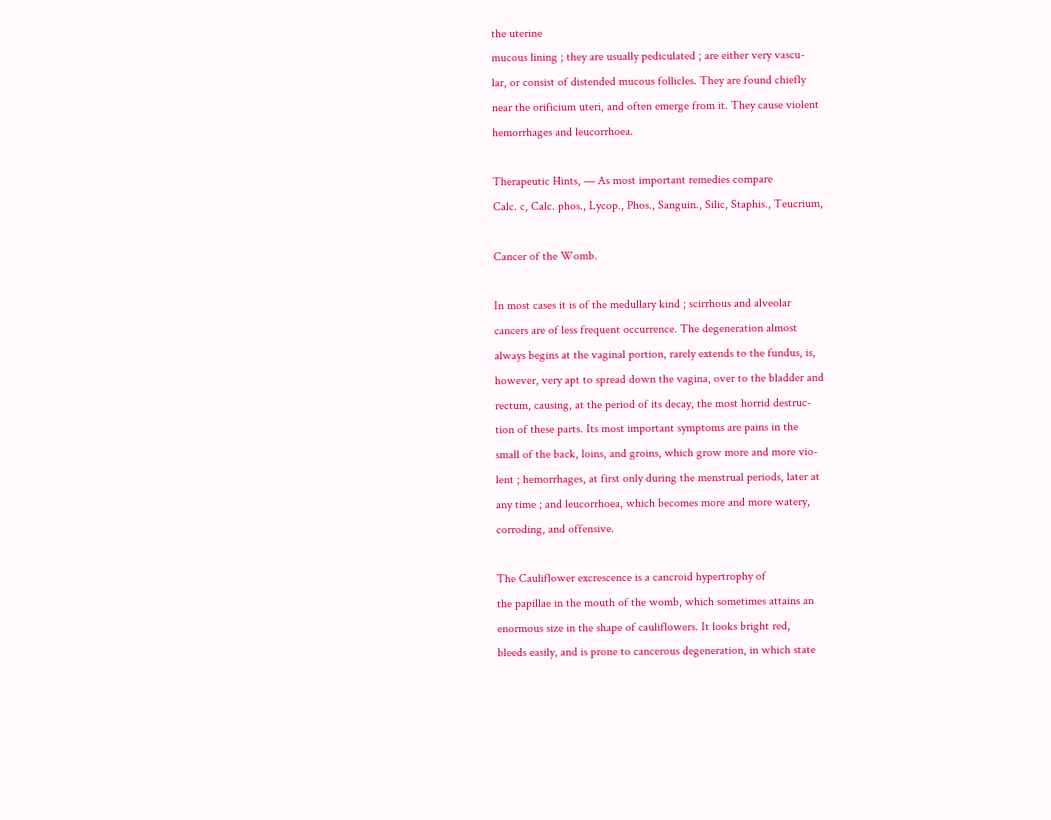the uterine
mucous lining ; they are usually pediculated ; are either very vascu-
lar, or consist of distended mucous follicles. They are found chiefly
near the orificium uteri, and often emerge from it. They cause violent
hemorrhages and leucorrhoea.

Therapeutic Hints, — As most important remedies compare
Calc. c, Calc. phos., Lycop., Phos., Sanguin., Silic, Staphis., Teucrium,

Cancer of the Womb.

In most cases it is of the medullary kind ; scirrhous and alveolar
cancers are of less frequent occurrence. The degeneration almost
always begins at the vaginal portion, rarely extends to the fundus, is,
however, very apt to spread down the vagina, over to the bladder and
rectum, causing, at the period of its decay, the most horrid destruc-
tion of these parts. Its most important symptoms are pains in the
small of the back, loins, and groins, which grow more and more vio-
lent ; hemorrhages, at first only during the menstrual periods, later at
any time ; and leucorrhoea, which becomes more and more watery,
corroding, and offensive.

The Cauliflower excrescence is a cancroid hypertrophy of
the papillae in the mouth of the womb, which sometimes attains an
enormous size in the shape of cauliflowers. It looks bright red,
bleeds easily, and is prone to cancerous degeneration, in which state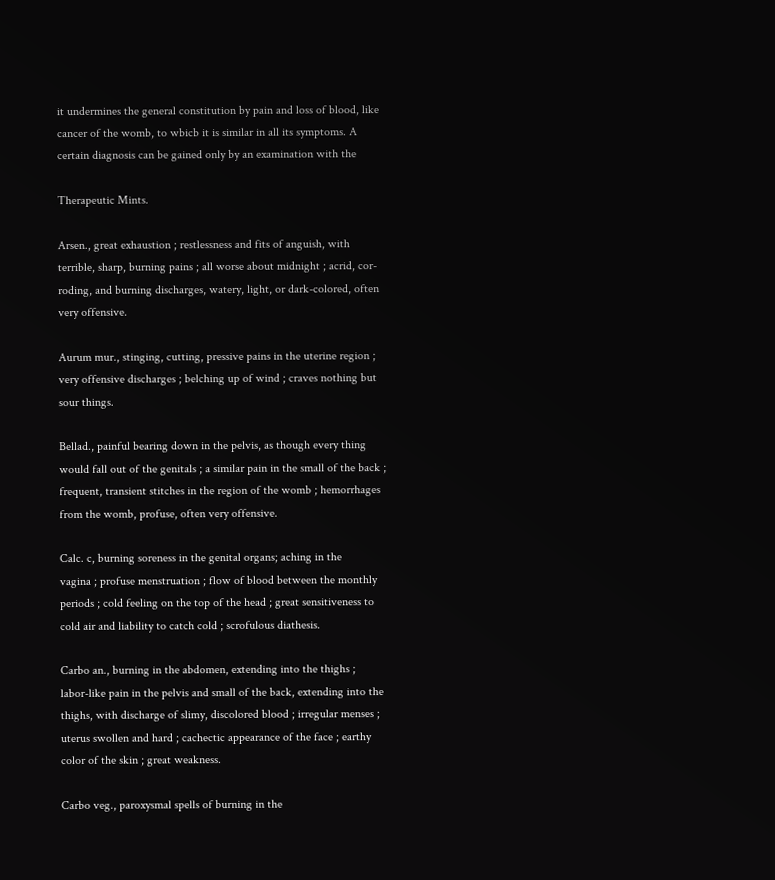it undermines the general constitution by pain and loss of blood, like
cancer of the womb, to wbicb it is similar in all its symptoms. A
certain diagnosis can be gained only by an examination with the

Therapeutic Mints.

Arsen., great exhaustion ; restlessness and fits of anguish, with
terrible, sharp, burning pains ; all worse about midnight ; acrid, cor-
roding, and burning discharges, watery, light, or dark-colored, often
very offensive.

Aurum mur., stinging, cutting, pressive pains in the uterine region ;
very offensive discharges ; belching up of wind ; craves nothing but
sour things.

Bellad., painful bearing down in the pelvis, as though every thing
would fall out of the genitals ; a similar pain in the small of the back ;
frequent, transient stitches in the region of the womb ; hemorrhages
from the womb, profuse, often very offensive.

Calc. c, burning soreness in the genital organs; aching in the
vagina ; profuse menstruation ; flow of blood between the monthly
periods ; cold feeling on the top of the head ; great sensitiveness to
cold air and liability to catch cold ; scrofulous diathesis.

Carbo an., burning in the abdomen, extending into the thighs ;
labor-like pain in the pelvis and small of the back, extending into the
thighs, with discharge of slimy, discolored blood ; irregular menses ;
uterus swollen and hard ; cachectic appearance of the face ; earthy
color of the skin ; great weakness.

Carbo veg., paroxysmal spells of burning in the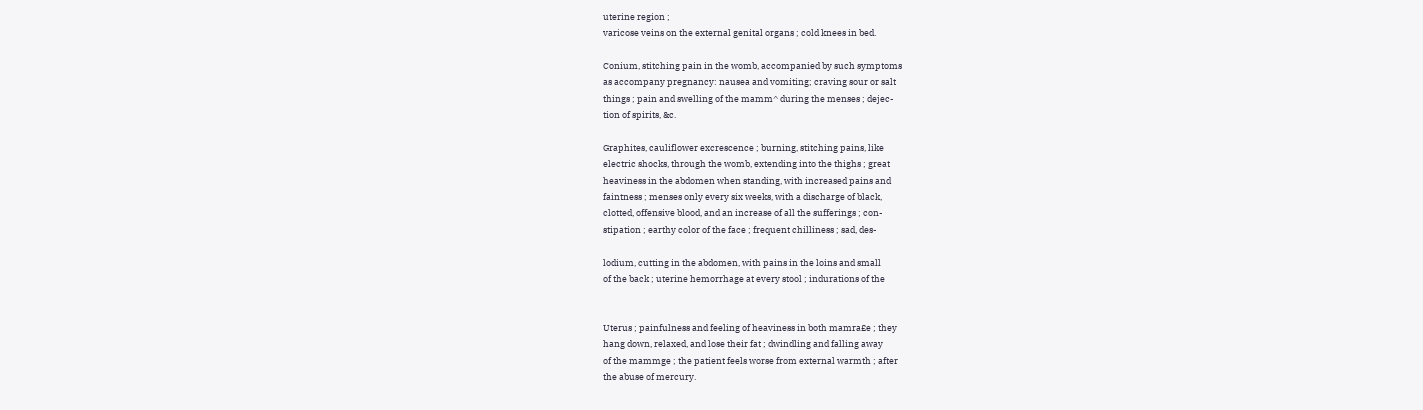uterine region ;
varicose veins on the external genital organs ; cold knees in bed.

Conium, stitching pain in the womb, accompanied by such symptoms
as accompany pregnancy: nausea and vomiting; craving sour or salt
things ; pain and swelling of the mamm^ during the menses ; dejec-
tion of spirits, &c.

Graphites, cauliflower excrescence ; burning, stitching pains, like
electric shocks, through the womb, extending into the thighs ; great
heaviness in the abdomen when standing, with increased pains and
faintness ; menses only every six weeks, with a discharge of black,
clotted, offensive blood, and an increase of all the sufferings ; con-
stipation ; earthy color of the face ; frequent chilliness ; sad, des-

lodium, cutting in the abdomen, with pains in the loins and small
of the back ; uterine hemorrhage at every stool ; indurations of the


Uterus ; painfulness and feeling of heaviness in both mamra£e ; they
hang down, relaxed, and lose their fat ; dwindling and falling away
of the mammge ; the patient feels worse from external warmth ; after
the abuse of mercury.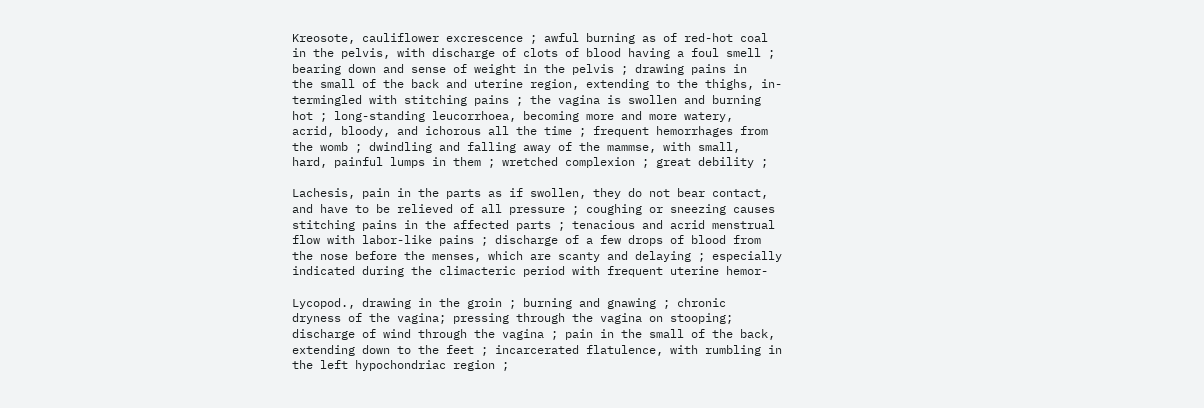Kreosote, cauliflower excrescence ; awful burning as of red-hot coal
in the pelvis, with discharge of clots of blood having a foul smell ;
bearing down and sense of weight in the pelvis ; drawing pains in
the small of the back and uterine region, extending to the thighs, in-
termingled with stitching pains ; the vagina is swollen and burning
hot ; long-standing leucorrhoea, becoming more and more watery,
acrid, bloody, and ichorous all the time ; frequent hemorrhages from
the womb ; dwindling and falling away of the mammse, with small,
hard, painful lumps in them ; wretched complexion ; great debility ;

Lachesis, pain in the parts as if swollen, they do not bear contact,
and have to be relieved of all pressure ; coughing or sneezing causes
stitching pains in the affected parts ; tenacious and acrid menstrual
flow with labor-like pains ; discharge of a few drops of blood from
the nose before the menses, which are scanty and delaying ; especially
indicated during the climacteric period with frequent uterine hemor-

Lycopod., drawing in the groin ; burning and gnawing ; chronic
dryness of the vagina; pressing through the vagina on stooping;
discharge of wind through the vagina ; pain in the small of the back,
extending down to the feet ; incarcerated flatulence, with rumbling in
the left hypochondriac region ;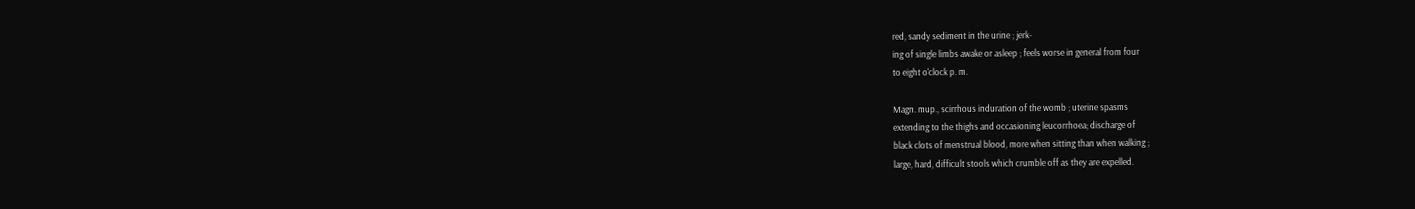red, sandy sediment in the urine ; jerk-
ing of single limbs awake or asleep ; feels worse in general from four
to eight o'clock p. m.

Magn. mup., scirrhous induration of the womb ; uterine spasms
extending to the thighs and occasioning leucorrhoea; discharge of
black clots of menstrual blood, more when sitting than when walking ;
large, hard, difficult stools which crumble off as they are expelled.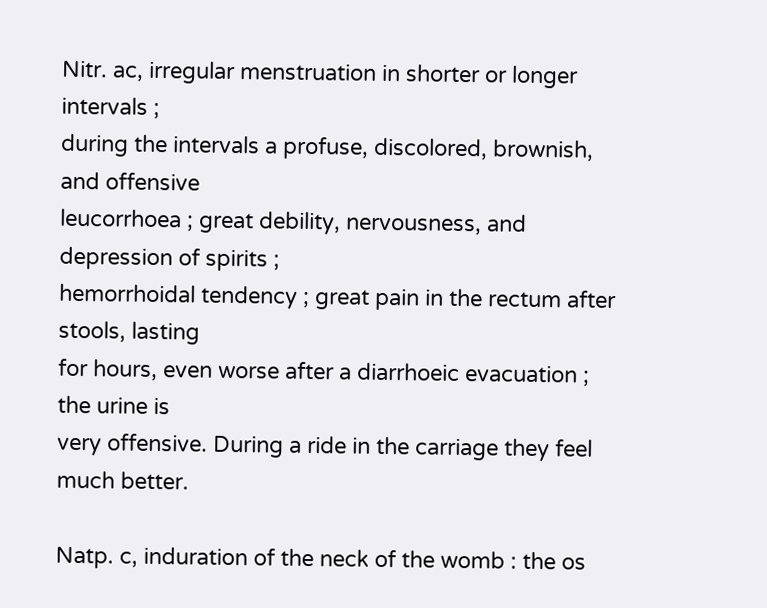Nitr. ac, irregular menstruation in shorter or longer intervals ;
during the intervals a profuse, discolored, brownish, and offensive
leucorrhoea ; great debility, nervousness, and depression of spirits ;
hemorrhoidal tendency ; great pain in the rectum after stools, lasting
for hours, even worse after a diarrhoeic evacuation ; the urine is
very offensive. During a ride in the carriage they feel much better.

Natp. c, induration of the neck of the womb : the os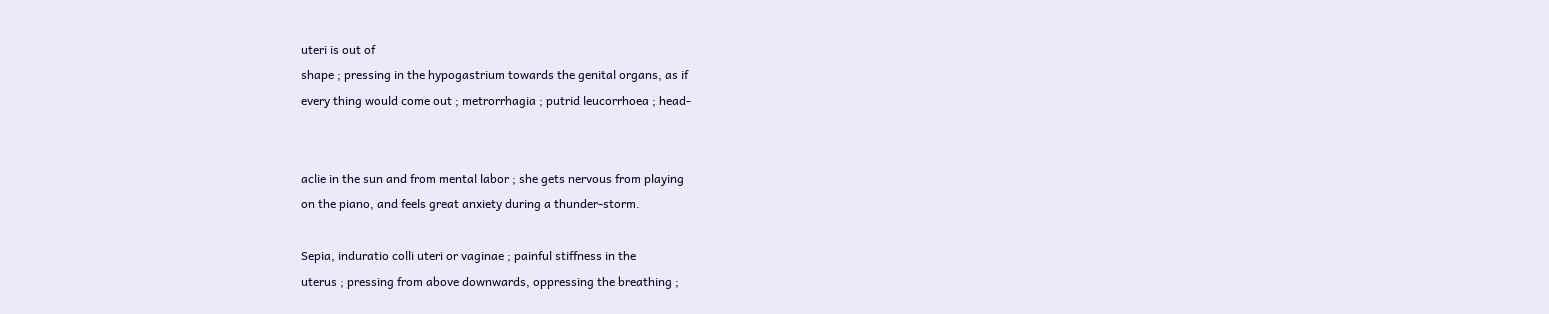uteri is out of
shape ; pressing in the hypogastrium towards the genital organs, as if
every thing would come out ; metrorrhagia ; putrid leucorrhoea ; head-


aclie in the sun and from mental labor ; she gets nervous from playing
on the piano, and feels great anxiety during a thunder-storm.

Sepia, induratio colli uteri or vaginae ; painful stiffness in the
uterus ; pressing from above downwards, oppressing the breathing ;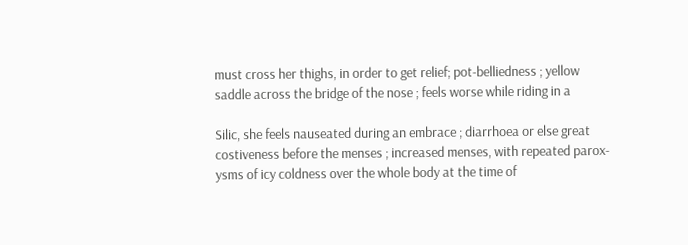must cross her thighs, in order to get relief; pot-belliedness ; yellow
saddle across the bridge of the nose ; feels worse while riding in a

Silic, she feels nauseated during an embrace ; diarrhoea or else great
costiveness before the menses ; increased menses, with repeated parox-
ysms of icy coldness over the whole body at the time of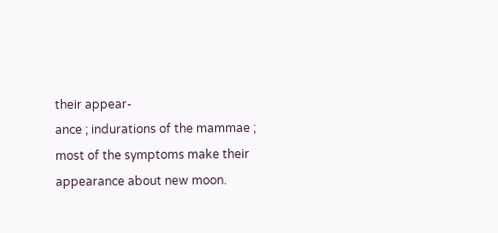their appear-
ance ; indurations of the mammae ; most of the symptoms make their
appearance about new moon.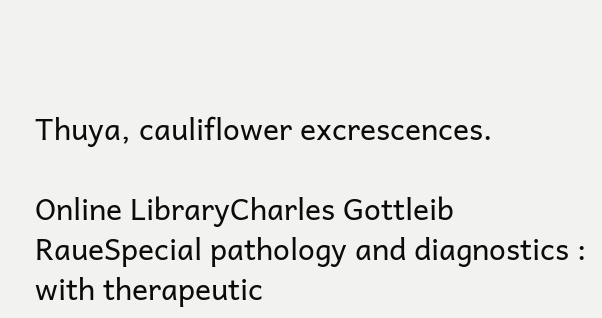Thuya, cauliflower excrescences.

Online LibraryCharles Gottleib RaueSpecial pathology and diagnostics : with therapeutic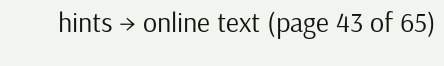hints → online text (page 43 of 65)